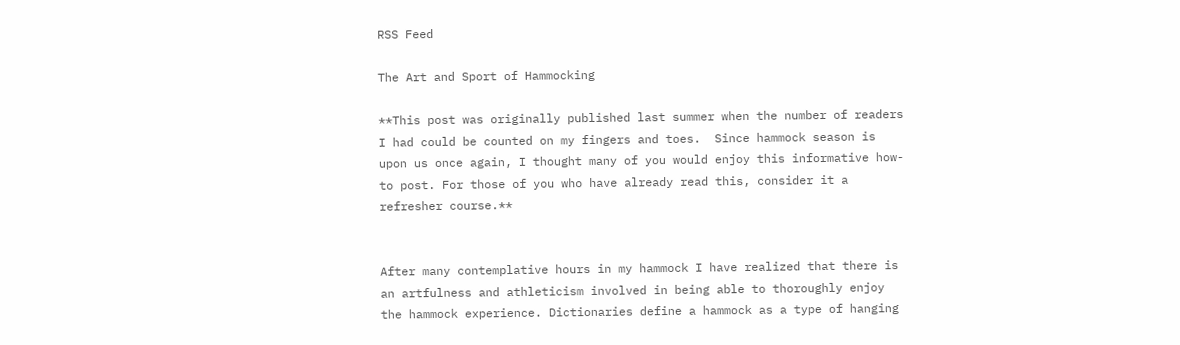RSS Feed

The Art and Sport of Hammocking

**This post was originally published last summer when the number of readers I had could be counted on my fingers and toes.  Since hammock season is upon us once again, I thought many of you would enjoy this informative how-to post. For those of you who have already read this, consider it a refresher course.**


After many contemplative hours in my hammock I have realized that there is an artfulness and athleticism involved in being able to thoroughly enjoy the hammock experience. Dictionaries define a hammock as a type of hanging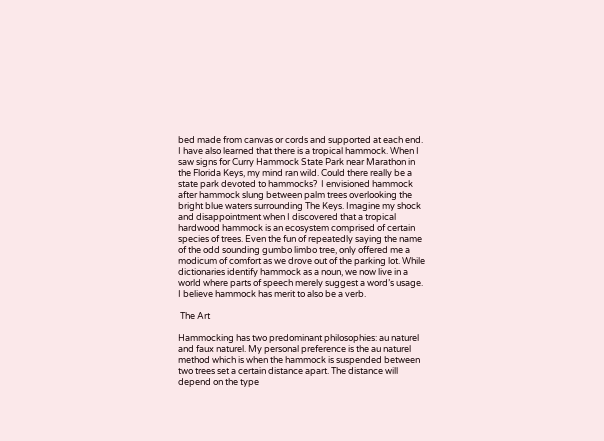bed made from canvas or cords and supported at each end. I have also learned that there is a tropical hammock. When I saw signs for Curry Hammock State Park near Marathon in the Florida Keys, my mind ran wild. Could there really be a state park devoted to hammocks?  I envisioned hammock after hammock slung between palm trees overlooking the bright blue waters surrounding The Keys. Imagine my shock and disappointment when I discovered that a tropical hardwood hammock is an ecosystem comprised of certain species of trees. Even the fun of repeatedly saying the name of the odd sounding gumbo limbo tree, only offered me a modicum of comfort as we drove out of the parking lot. While dictionaries identify hammock as a noun, we now live in a world where parts of speech merely suggest a word’s usage. I believe hammock has merit to also be a verb.

 The Art

Hammocking has two predominant philosophies: au naturel and faux naturel. My personal preference is the au naturel method which is when the hammock is suspended between two trees set a certain distance apart. The distance will depend on the type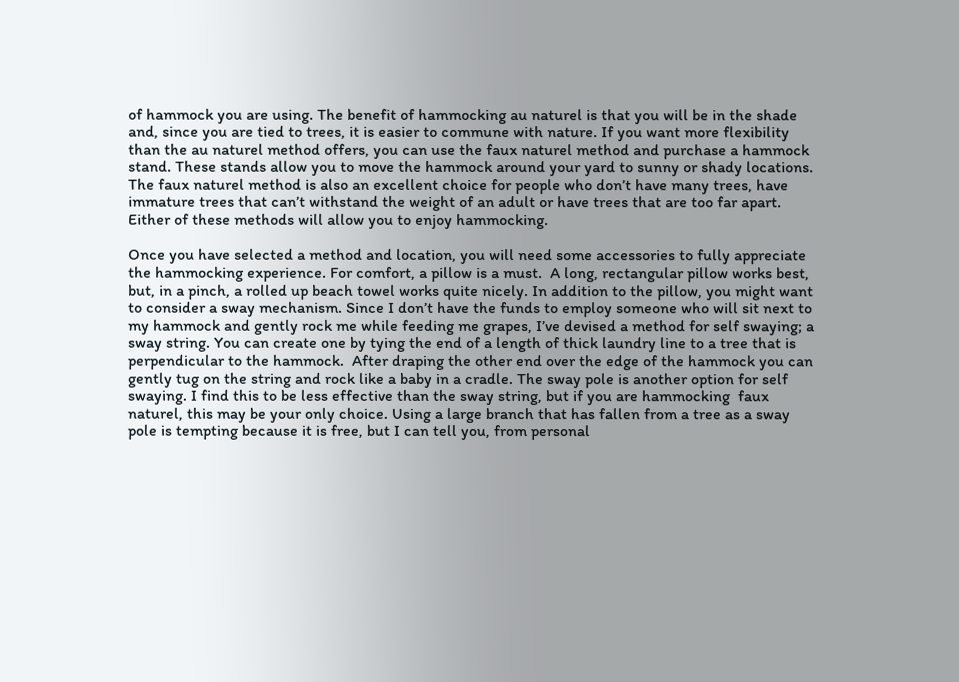of hammock you are using. The benefit of hammocking au naturel is that you will be in the shade and, since you are tied to trees, it is easier to commune with nature. If you want more flexibility than the au naturel method offers, you can use the faux naturel method and purchase a hammock stand. These stands allow you to move the hammock around your yard to sunny or shady locations. The faux naturel method is also an excellent choice for people who don’t have many trees, have immature trees that can’t withstand the weight of an adult or have trees that are too far apart. Either of these methods will allow you to enjoy hammocking.

Once you have selected a method and location, you will need some accessories to fully appreciate the hammocking experience. For comfort, a pillow is a must.  A long, rectangular pillow works best, but, in a pinch, a rolled up beach towel works quite nicely. In addition to the pillow, you might want to consider a sway mechanism. Since I don’t have the funds to employ someone who will sit next to my hammock and gently rock me while feeding me grapes, I’ve devised a method for self swaying; a sway string. You can create one by tying the end of a length of thick laundry line to a tree that is perpendicular to the hammock.  After draping the other end over the edge of the hammock you can gently tug on the string and rock like a baby in a cradle. The sway pole is another option for self swaying. I find this to be less effective than the sway string, but if you are hammocking  faux naturel, this may be your only choice. Using a large branch that has fallen from a tree as a sway pole is tempting because it is free, but I can tell you, from personal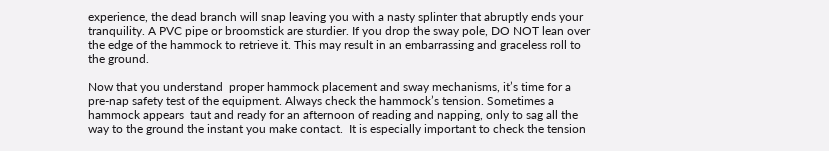experience, the dead branch will snap leaving you with a nasty splinter that abruptly ends your tranquility. A PVC pipe or broomstick are sturdier. If you drop the sway pole, DO NOT lean over the edge of the hammock to retrieve it. This may result in an embarrassing and graceless roll to the ground.

Now that you understand  proper hammock placement and sway mechanisms, it’s time for a pre-nap safety test of the equipment. Always check the hammock’s tension. Sometimes a hammock appears  taut and ready for an afternoon of reading and napping, only to sag all the way to the ground the instant you make contact.  It is especially important to check the tension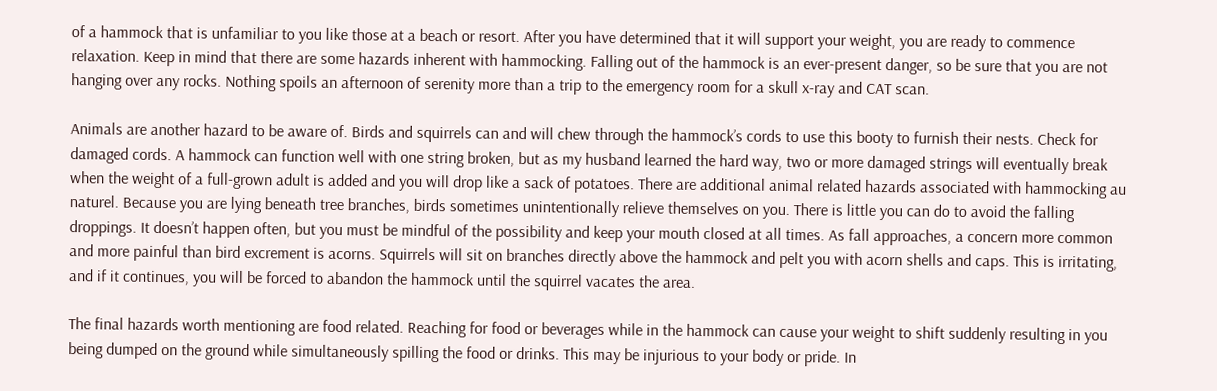of a hammock that is unfamiliar to you like those at a beach or resort. After you have determined that it will support your weight, you are ready to commence relaxation. Keep in mind that there are some hazards inherent with hammocking. Falling out of the hammock is an ever-present danger, so be sure that you are not hanging over any rocks. Nothing spoils an afternoon of serenity more than a trip to the emergency room for a skull x-ray and CAT scan.

Animals are another hazard to be aware of. Birds and squirrels can and will chew through the hammock’s cords to use this booty to furnish their nests. Check for damaged cords. A hammock can function well with one string broken, but as my husband learned the hard way, two or more damaged strings will eventually break when the weight of a full-grown adult is added and you will drop like a sack of potatoes. There are additional animal related hazards associated with hammocking au naturel. Because you are lying beneath tree branches, birds sometimes unintentionally relieve themselves on you. There is little you can do to avoid the falling droppings. It doesn’t happen often, but you must be mindful of the possibility and keep your mouth closed at all times. As fall approaches, a concern more common and more painful than bird excrement is acorns. Squirrels will sit on branches directly above the hammock and pelt you with acorn shells and caps. This is irritating, and if it continues, you will be forced to abandon the hammock until the squirrel vacates the area.

The final hazards worth mentioning are food related. Reaching for food or beverages while in the hammock can cause your weight to shift suddenly resulting in you being dumped on the ground while simultaneously spilling the food or drinks. This may be injurious to your body or pride. In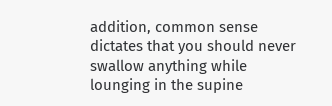addition, common sense dictates that you should never swallow anything while lounging in the supine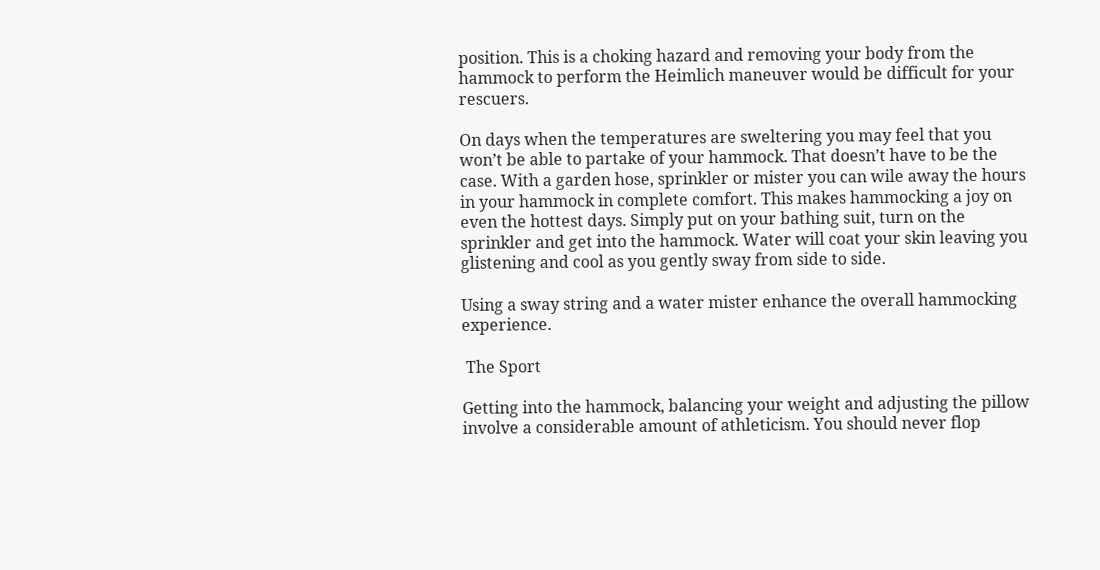position. This is a choking hazard and removing your body from the hammock to perform the Heimlich maneuver would be difficult for your rescuers.

On days when the temperatures are sweltering you may feel that you won’t be able to partake of your hammock. That doesn’t have to be the case. With a garden hose, sprinkler or mister you can wile away the hours in your hammock in complete comfort. This makes hammocking a joy on even the hottest days. Simply put on your bathing suit, turn on the sprinkler and get into the hammock. Water will coat your skin leaving you glistening and cool as you gently sway from side to side.

Using a sway string and a water mister enhance the overall hammocking experience.

 The Sport

Getting into the hammock, balancing your weight and adjusting the pillow involve a considerable amount of athleticism. You should never flop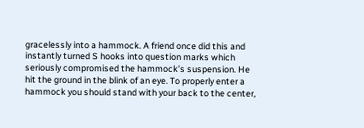gracelessly into a hammock. A friend once did this and instantly turned S hooks into question marks which seriously compromised the hammock’s suspension. He hit the ground in the blink of an eye. To properly enter a hammock you should stand with your back to the center,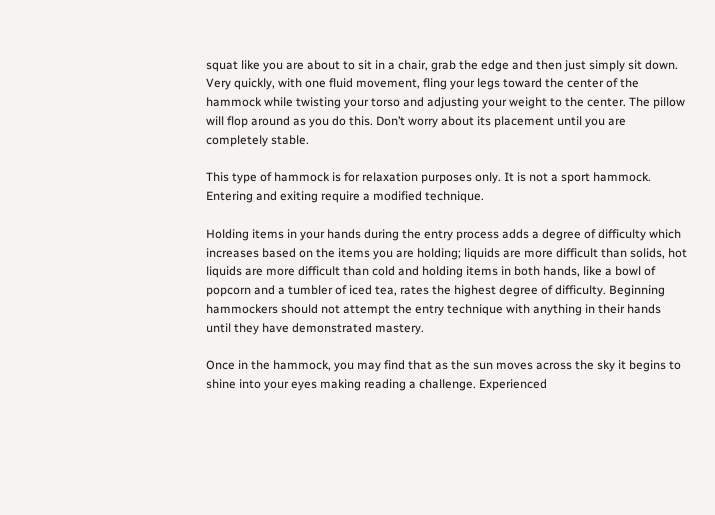squat like you are about to sit in a chair, grab the edge and then just simply sit down. Very quickly, with one fluid movement, fling your legs toward the center of the hammock while twisting your torso and adjusting your weight to the center. The pillow will flop around as you do this. Don’t worry about its placement until you are completely stable.

This type of hammock is for relaxation purposes only. It is not a sport hammock. Entering and exiting require a modified technique.

Holding items in your hands during the entry process adds a degree of difficulty which increases based on the items you are holding; liquids are more difficult than solids, hot liquids are more difficult than cold and holding items in both hands, like a bowl of popcorn and a tumbler of iced tea, rates the highest degree of difficulty. Beginning hammockers should not attempt the entry technique with anything in their hands until they have demonstrated mastery.

Once in the hammock, you may find that as the sun moves across the sky it begins to shine into your eyes making reading a challenge. Experienced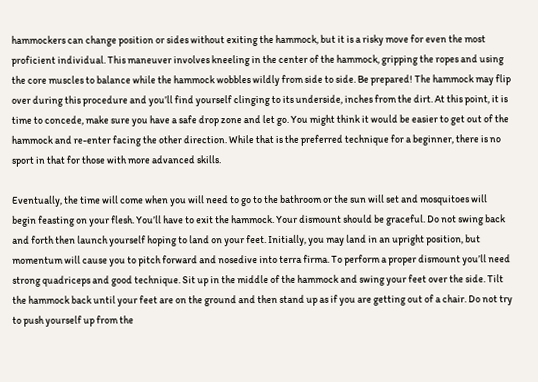hammockers can change position or sides without exiting the hammock, but it is a risky move for even the most proficient individual. This maneuver involves kneeling in the center of the hammock, gripping the ropes and using the core muscles to balance while the hammock wobbles wildly from side to side. Be prepared! The hammock may flip over during this procedure and you’ll find yourself clinging to its underside, inches from the dirt. At this point, it is time to concede, make sure you have a safe drop zone and let go. You might think it would be easier to get out of the hammock and re-enter facing the other direction. While that is the preferred technique for a beginner, there is no sport in that for those with more advanced skills.

Eventually, the time will come when you will need to go to the bathroom or the sun will set and mosquitoes will begin feasting on your flesh. You’ll have to exit the hammock. Your dismount should be graceful. Do not swing back and forth then launch yourself hoping to land on your feet. Initially, you may land in an upright position, but momentum will cause you to pitch forward and nosedive into terra firma. To perform a proper dismount you’ll need strong quadriceps and good technique. Sit up in the middle of the hammock and swing your feet over the side. Tilt the hammock back until your feet are on the ground and then stand up as if you are getting out of a chair. Do not try to push yourself up from the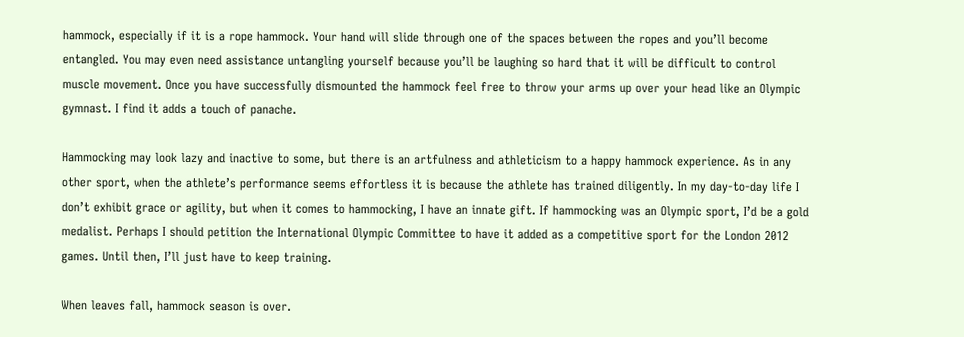hammock, especially if it is a rope hammock. Your hand will slide through one of the spaces between the ropes and you’ll become entangled. You may even need assistance untangling yourself because you’ll be laughing so hard that it will be difficult to control muscle movement. Once you have successfully dismounted the hammock feel free to throw your arms up over your head like an Olympic gymnast. I find it adds a touch of panache.

Hammocking may look lazy and inactive to some, but there is an artfulness and athleticism to a happy hammock experience. As in any other sport, when the athlete’s performance seems effortless it is because the athlete has trained diligently. In my day-to-day life I don’t exhibit grace or agility, but when it comes to hammocking, I have an innate gift. If hammocking was an Olympic sport, I’d be a gold medalist. Perhaps I should petition the International Olympic Committee to have it added as a competitive sport for the London 2012 games. Until then, I’ll just have to keep training.

When leaves fall, hammock season is over.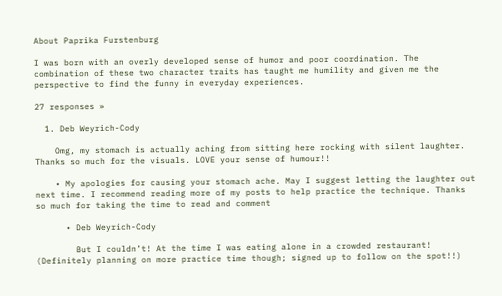About Paprika Furstenburg

I was born with an overly developed sense of humor and poor coordination. The combination of these two character traits has taught me humility and given me the perspective to find the funny in everyday experiences.

27 responses »

  1. Deb Weyrich-Cody

    Omg, my stomach is actually aching from sitting here rocking with silent laughter. Thanks so much for the visuals. LOVE your sense of humour!!

    • My apologies for causing your stomach ache. May I suggest letting the laughter out next time. I recommend reading more of my posts to help practice the technique. Thanks so much for taking the time to read and comment

      • Deb Weyrich-Cody

        But I couldn’t! At the time I was eating alone in a crowded restaurant! (Definitely planning on more practice time though; signed up to follow on the spot!!)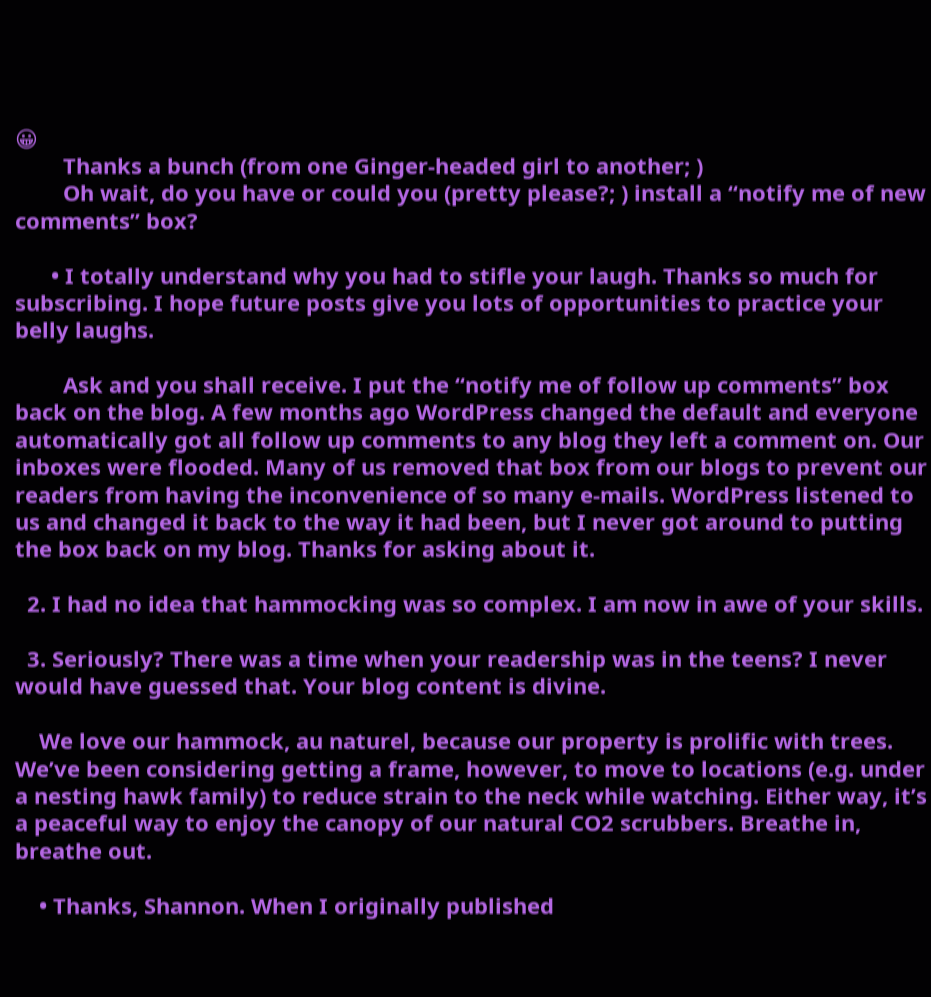😀
        Thanks a bunch (from one Ginger-headed girl to another; )
        Oh wait, do you have or could you (pretty please?; ) install a “notify me of new comments” box?

      • I totally understand why you had to stifle your laugh. Thanks so much for subscribing. I hope future posts give you lots of opportunities to practice your belly laughs.

        Ask and you shall receive. I put the “notify me of follow up comments” box back on the blog. A few months ago WordPress changed the default and everyone automatically got all follow up comments to any blog they left a comment on. Our inboxes were flooded. Many of us removed that box from our blogs to prevent our readers from having the inconvenience of so many e-mails. WordPress listened to us and changed it back to the way it had been, but I never got around to putting the box back on my blog. Thanks for asking about it.

  2. I had no idea that hammocking was so complex. I am now in awe of your skills.

  3. Seriously? There was a time when your readership was in the teens? I never would have guessed that. Your blog content is divine.

    We love our hammock, au naturel, because our property is prolific with trees. We’ve been considering getting a frame, however, to move to locations (e.g. under a nesting hawk family) to reduce strain to the neck while watching. Either way, it’s a peaceful way to enjoy the canopy of our natural CO2 scrubbers. Breathe in, breathe out.

    • Thanks, Shannon. When I originally published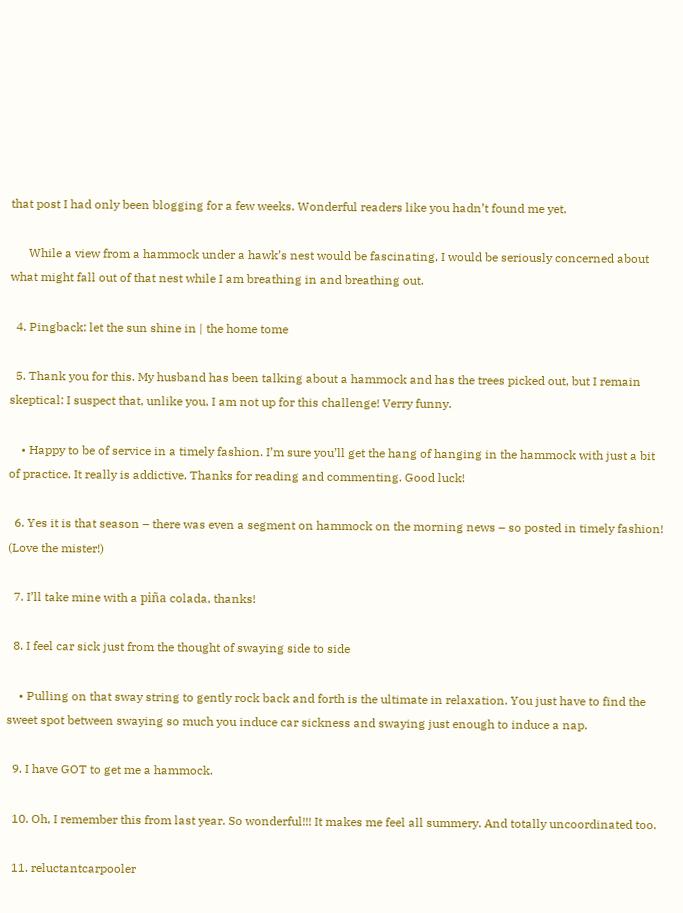that post I had only been blogging for a few weeks. Wonderful readers like you hadn’t found me yet.

      While a view from a hammock under a hawk’s nest would be fascinating, I would be seriously concerned about what might fall out of that nest while I am breathing in and breathing out.

  4. Pingback: let the sun shine in | the home tome

  5. Thank you for this. My husband has been talking about a hammock and has the trees picked out, but I remain skeptical: I suspect that, unlike you, I am not up for this challenge! Verry funny.

    • Happy to be of service in a timely fashion. I’m sure you’ll get the hang of hanging in the hammock with just a bit of practice. It really is addictive. Thanks for reading and commenting. Good luck!

  6. Yes it is that season – there was even a segment on hammock on the morning news – so posted in timely fashion! (Love the mister!)

  7. I’ll take mine with a piña colada, thanks!

  8. I feel car sick just from the thought of swaying side to side

    • Pulling on that sway string to gently rock back and forth is the ultimate in relaxation. You just have to find the sweet spot between swaying so much you induce car sickness and swaying just enough to induce a nap.

  9. I have GOT to get me a hammock.

  10. Oh, I remember this from last year. So wonderful!!! It makes me feel all summery. And totally uncoordinated too.

  11. reluctantcarpooler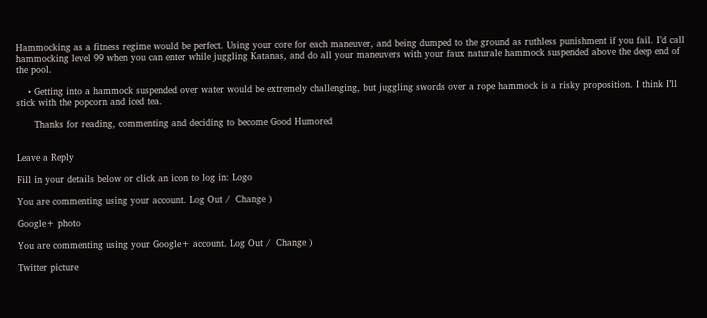Hammocking as a fitness regime would be perfect. Using your core for each maneuver, and being dumped to the ground as ruthless punishment if you fail. I’d call hammocking level 99 when you can enter while juggling Katanas, and do all your maneuvers with your faux naturale hammock suspended above the deep end of the pool.

    • Getting into a hammock suspended over water would be extremely challenging, but juggling swords over a rope hammock is a risky proposition. I think I’ll stick with the popcorn and iced tea.

      Thanks for reading, commenting and deciding to become Good Humored


Leave a Reply

Fill in your details below or click an icon to log in: Logo

You are commenting using your account. Log Out /  Change )

Google+ photo

You are commenting using your Google+ account. Log Out /  Change )

Twitter picture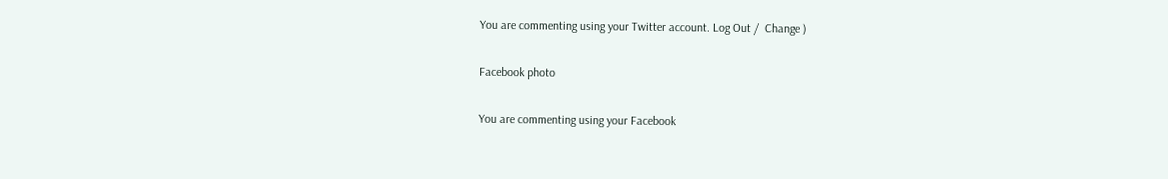You are commenting using your Twitter account. Log Out /  Change )

Facebook photo

You are commenting using your Facebook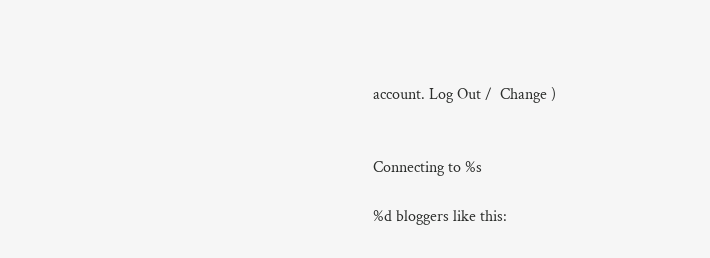account. Log Out /  Change )


Connecting to %s

%d bloggers like this: